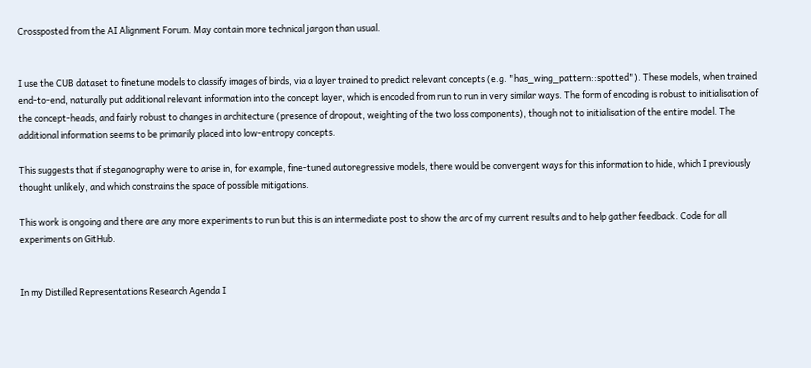Crossposted from the AI Alignment Forum. May contain more technical jargon than usual.


I use the CUB dataset to finetune models to classify images of birds, via a layer trained to predict relevant concepts (e.g. "has_wing_pattern::spotted"). These models, when trained end-to-end, naturally put additional relevant information into the concept layer, which is encoded from run to run in very similar ways. The form of encoding is robust to initialisation of the concept-heads, and fairly robust to changes in architecture (presence of dropout, weighting of the two loss components), though not to initialisation of the entire model. The additional information seems to be primarily placed into low-entropy concepts.

This suggests that if steganography were to arise in, for example, fine-tuned autoregressive models, there would be convergent ways for this information to hide, which I previously thought unlikely, and which constrains the space of possible mitigations.

This work is ongoing and there are any more experiments to run but this is an intermediate post to show the arc of my current results and to help gather feedback. Code for all experiments on GitHub.


In my Distilled Representations Research Agenda I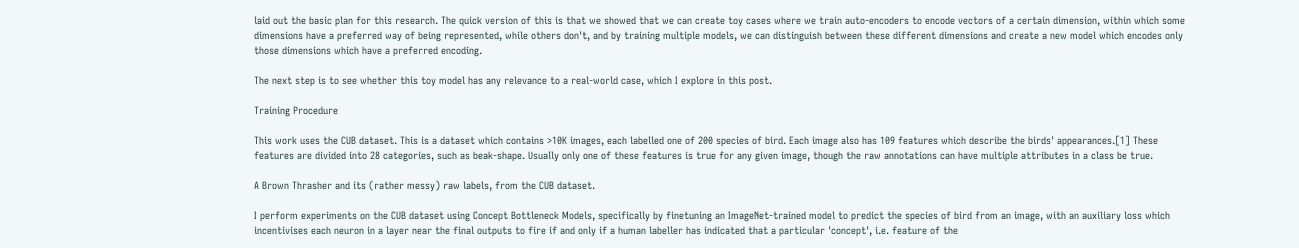laid out the basic plan for this research. The quick version of this is that we showed that we can create toy cases where we train auto-encoders to encode vectors of a certain dimension, within which some dimensions have a preferred way of being represented, while others don't, and by training multiple models, we can distinguish between these different dimensions and create a new model which encodes only those dimensions which have a preferred encoding.

The next step is to see whether this toy model has any relevance to a real-world case, which I explore in this post.

Training Procedure

This work uses the CUB dataset. This is a dataset which contains >10K images, each labelled one of 200 species of bird. Each image also has 109 features which describe the birds' appearances.[1] These features are divided into 28 categories, such as beak-shape. Usually only one of these features is true for any given image, though the raw annotations can have multiple attributes in a class be true.

A Brown Thrasher and its (rather messy) raw labels, from the CUB dataset.

I perform experiments on the CUB dataset using Concept Bottleneck Models, specifically by finetuning an ImageNet-trained model to predict the species of bird from an image, with an auxiliary loss which incentivises each neuron in a layer near the final outputs to fire if and only if a human labeller has indicated that a particular 'concept', i.e. feature of the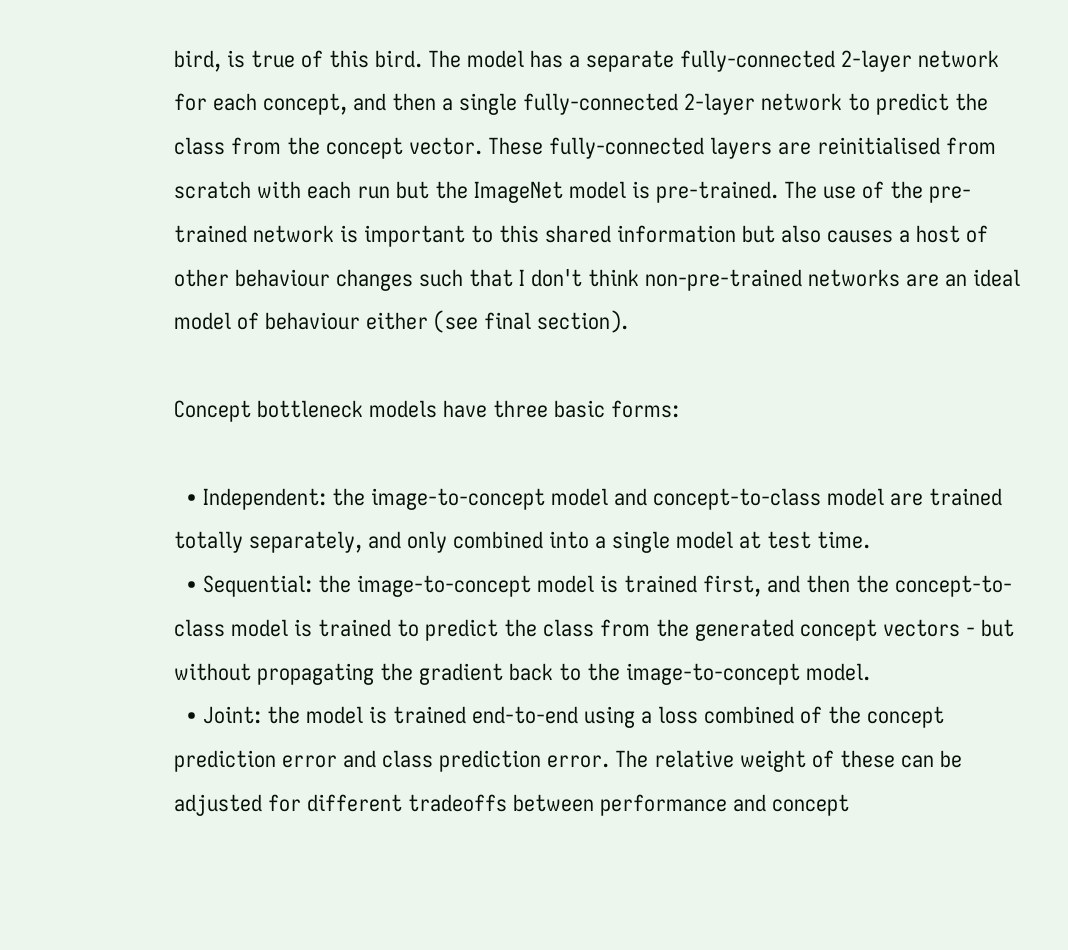bird, is true of this bird. The model has a separate fully-connected 2-layer network for each concept, and then a single fully-connected 2-layer network to predict the class from the concept vector. These fully-connected layers are reinitialised from scratch with each run but the ImageNet model is pre-trained. The use of the pre-trained network is important to this shared information but also causes a host of other behaviour changes such that I don't think non-pre-trained networks are an ideal model of behaviour either (see final section).

Concept bottleneck models have three basic forms:

  • Independent: the image-to-concept model and concept-to-class model are trained totally separately, and only combined into a single model at test time.
  • Sequential: the image-to-concept model is trained first, and then the concept-to-class model is trained to predict the class from the generated concept vectors - but without propagating the gradient back to the image-to-concept model.
  • Joint: the model is trained end-to-end using a loss combined of the concept prediction error and class prediction error. The relative weight of these can be adjusted for different tradeoffs between performance and concept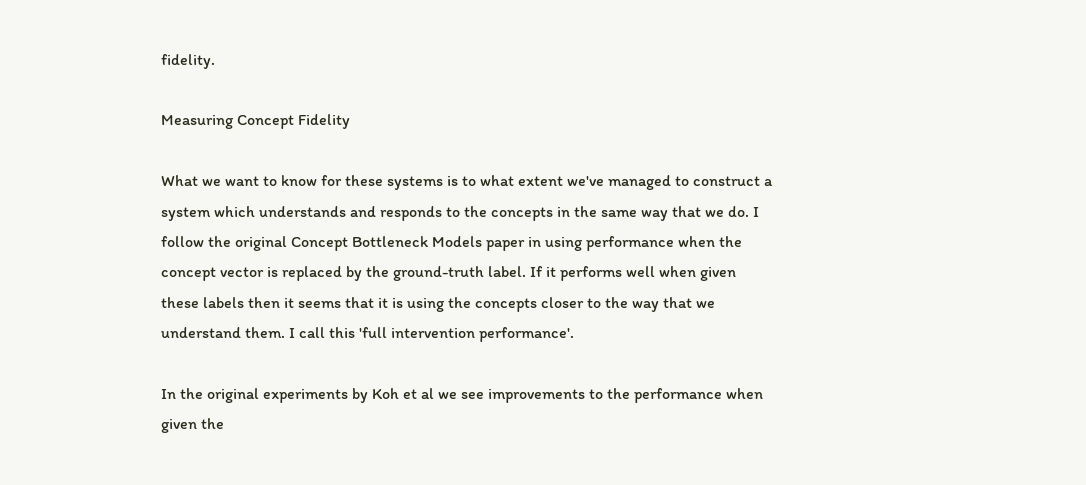fidelity.

Measuring Concept Fidelity

What we want to know for these systems is to what extent we've managed to construct a system which understands and responds to the concepts in the same way that we do. I follow the original Concept Bottleneck Models paper in using performance when the concept vector is replaced by the ground-truth label. If it performs well when given these labels then it seems that it is using the concepts closer to the way that we understand them. I call this 'full intervention performance'.

In the original experiments by Koh et al we see improvements to the performance when given the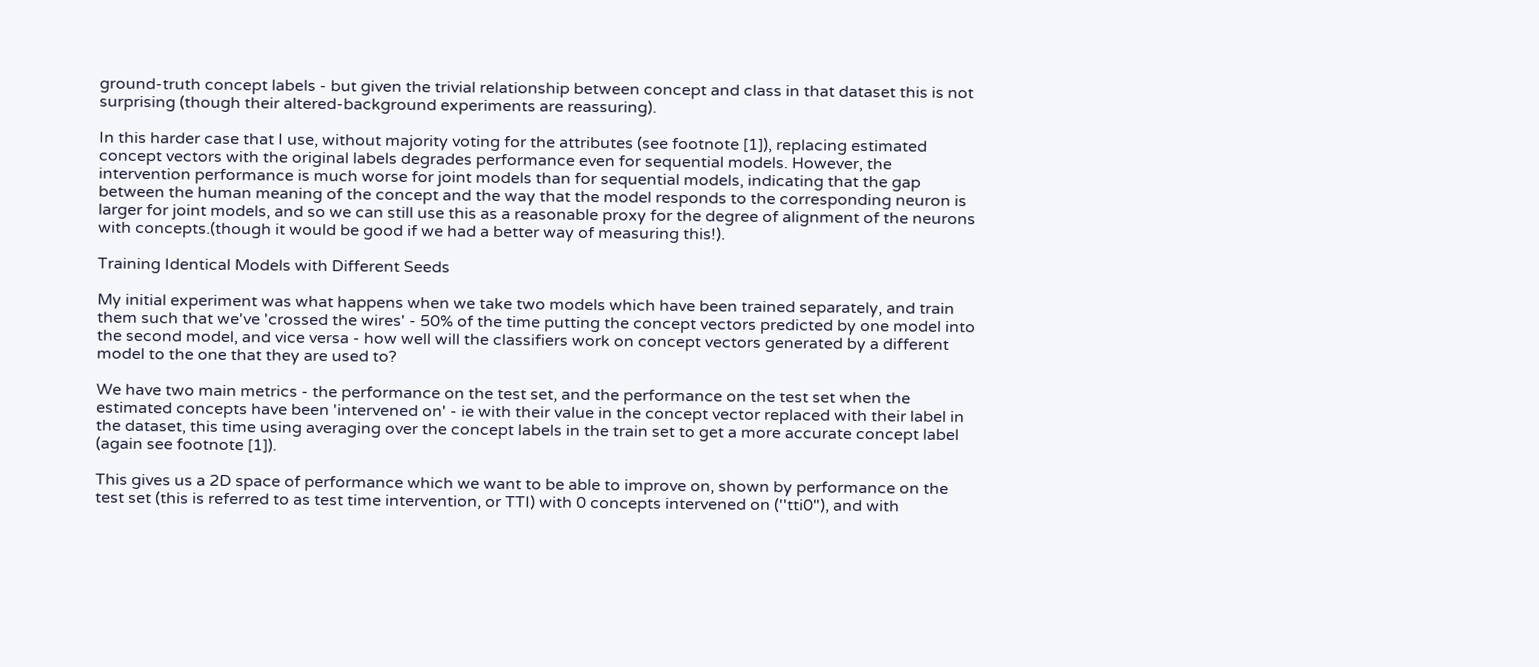ground-truth concept labels - but given the trivial relationship between concept and class in that dataset this is not surprising (though their altered-background experiments are reassuring).

In this harder case that I use, without majority voting for the attributes (see footnote [1]), replacing estimated concept vectors with the original labels degrades performance even for sequential models. However, the intervention performance is much worse for joint models than for sequential models, indicating that the gap between the human meaning of the concept and the way that the model responds to the corresponding neuron is larger for joint models, and so we can still use this as a reasonable proxy for the degree of alignment of the neurons with concepts.(though it would be good if we had a better way of measuring this!).

Training Identical Models with Different Seeds

My initial experiment was what happens when we take two models which have been trained separately, and train them such that we've 'crossed the wires' - 50% of the time putting the concept vectors predicted by one model into the second model, and vice versa - how well will the classifiers work on concept vectors generated by a different model to the one that they are used to?

We have two main metrics - the performance on the test set, and the performance on the test set when the estimated concepts have been 'intervened on' - ie with their value in the concept vector replaced with their label in the dataset, this time using averaging over the concept labels in the train set to get a more accurate concept label (again see footnote [1]).

This gives us a 2D space of performance which we want to be able to improve on, shown by performance on the test set (this is referred to as test time intervention, or TTI) with 0 concepts intervened on (''tti0"), and with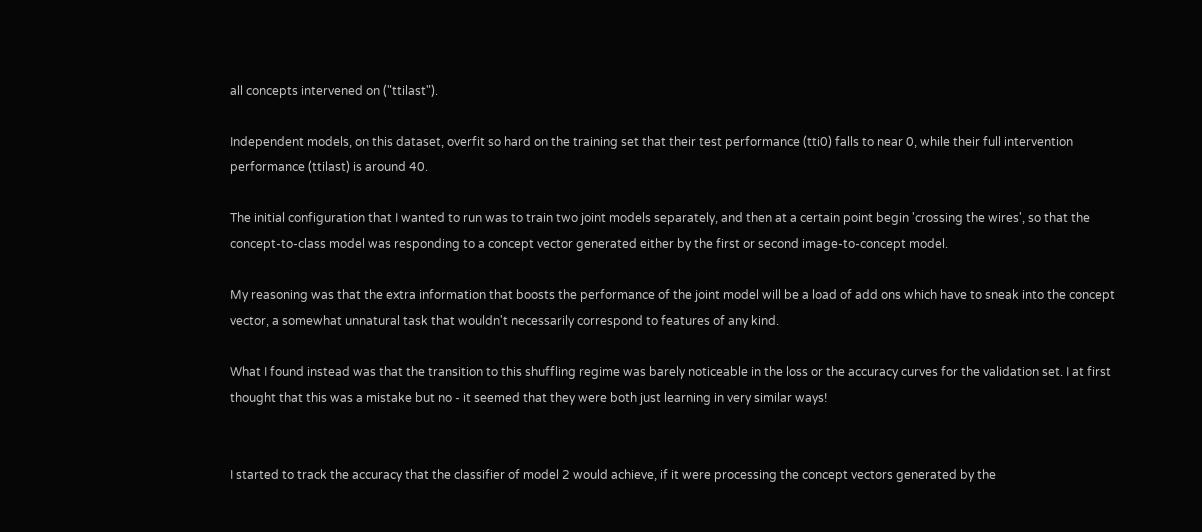all concepts intervened on ("ttilast").

Independent models, on this dataset, overfit so hard on the training set that their test performance (tti0) falls to near 0, while their full intervention performance (ttilast) is around 40.

The initial configuration that I wanted to run was to train two joint models separately, and then at a certain point begin 'crossing the wires', so that the concept-to-class model was responding to a concept vector generated either by the first or second image-to-concept model.

My reasoning was that the extra information that boosts the performance of the joint model will be a load of add ons which have to sneak into the concept vector, a somewhat unnatural task that wouldn't necessarily correspond to features of any kind.

What I found instead was that the transition to this shuffling regime was barely noticeable in the loss or the accuracy curves for the validation set. I at first thought that this was a mistake but no - it seemed that they were both just learning in very similar ways!


I started to track the accuracy that the classifier of model 2 would achieve, if it were processing the concept vectors generated by the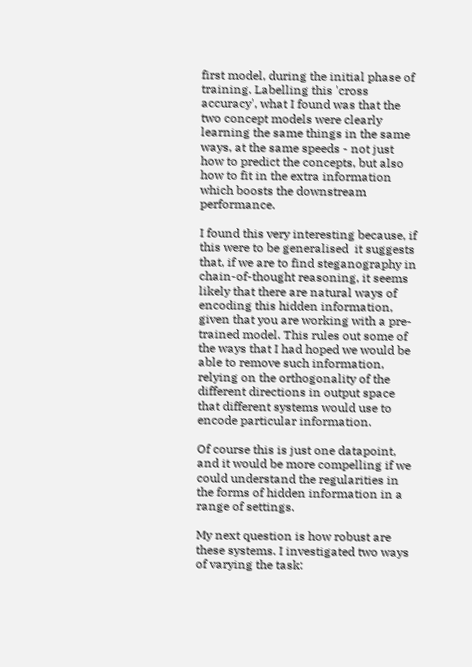first model, during the initial phase of training. Labelling this 'cross accuracy', what I found was that the two concept models were clearly learning the same things in the same ways, at the same speeds - not just how to predict the concepts, but also how to fit in the extra information which boosts the downstream performance.

I found this very interesting because, if this were to be generalised  it suggests that, if we are to find steganography in chain-of-thought reasoning, it seems likely that there are natural ways of encoding this hidden information, given that you are working with a pre-trained model. This rules out some of the ways that I had hoped we would be able to remove such information, relying on the orthogonality of the different directions in output space that different systems would use to encode particular information.

Of course this is just one datapoint, and it would be more compelling if we could understand the regularities in the forms of hidden information in a range of settings.

My next question is how robust are these systems. I investigated two ways of varying the task: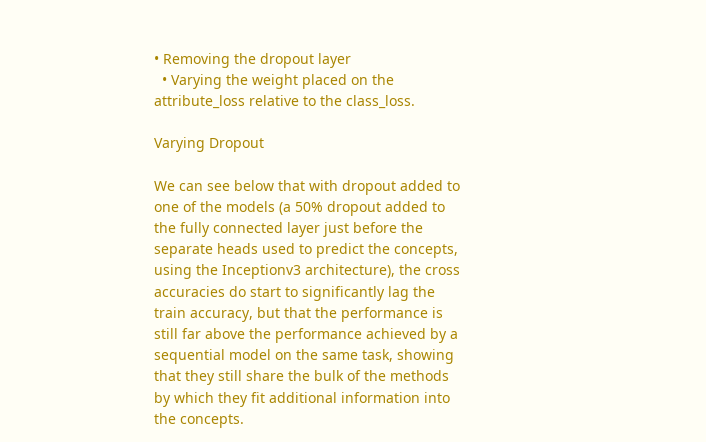• Removing the dropout layer
  • Varying the weight placed on the attribute_loss relative to the class_loss.

Varying Dropout

We can see below that with dropout added to one of the models (a 50% dropout added to the fully connected layer just before the separate heads used to predict the concepts, using the Inceptionv3 architecture), the cross accuracies do start to significantly lag the train accuracy, but that the performance is still far above the performance achieved by a sequential model on the same task, showing that they still share the bulk of the methods by which they fit additional information into the concepts.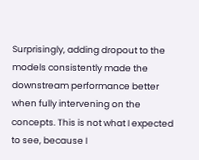Surprisingly, adding dropout to the models consistently made the downstream performance better when fully intervening on the concepts. This is not what I expected to see, because I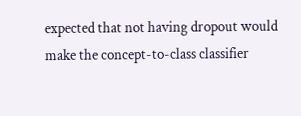expected that not having dropout would make the concept-to-class classifier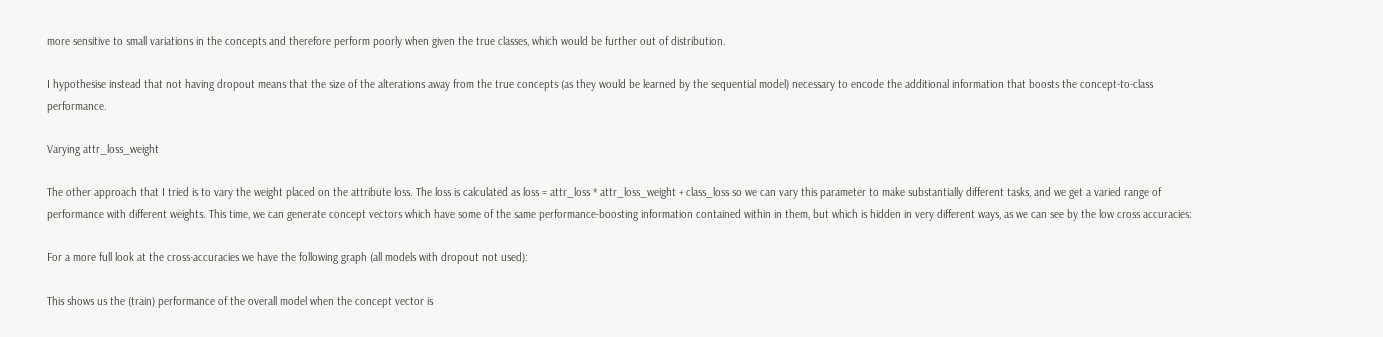more sensitive to small variations in the concepts and therefore perform poorly when given the true classes, which would be further out of distribution.

I hypothesise instead that not having dropout means that the size of the alterations away from the true concepts (as they would be learned by the sequential model) necessary to encode the additional information that boosts the concept-to-class performance.

Varying attr_loss_weight

The other approach that I tried is to vary the weight placed on the attribute loss. The loss is calculated as loss = attr_loss * attr_loss_weight + class_loss so we can vary this parameter to make substantially different tasks, and we get a varied range of performance with different weights. This time, we can generate concept vectors which have some of the same performance-boosting information contained within in them, but which is hidden in very different ways, as we can see by the low cross accuracies:

For a more full look at the cross-accuracies we have the following graph (all models with dropout not used):

This shows us the (train) performance of the overall model when the concept vector is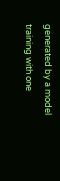generated by a model training with one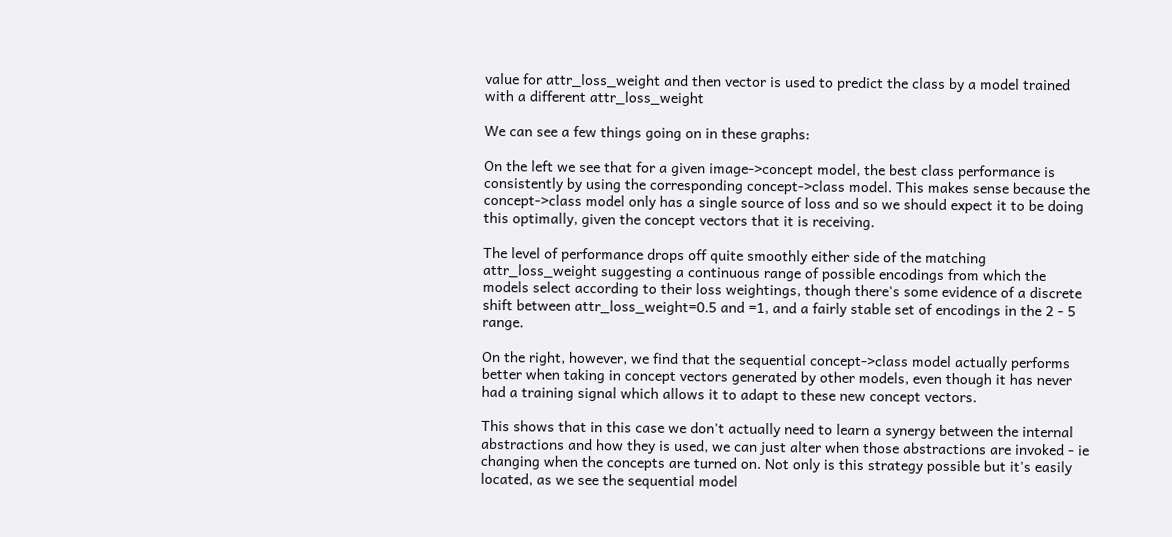value for attr_loss_weight and then vector is used to predict the class by a model trained with a different attr_loss_weight

We can see a few things going on in these graphs:

On the left we see that for a given image->concept model, the best class performance is consistently by using the corresponding concept->class model. This makes sense because the concept->class model only has a single source of loss and so we should expect it to be doing this optimally, given the concept vectors that it is receiving.

The level of performance drops off quite smoothly either side of the matching attr_loss_weight suggesting a continuous range of possible encodings from which the models select according to their loss weightings, though there's some evidence of a discrete shift between attr_loss_weight=0.5 and =1, and a fairly stable set of encodings in the 2 - 5 range.

On the right, however, we find that the sequential concept->class model actually performs better when taking in concept vectors generated by other models, even though it has never had a training signal which allows it to adapt to these new concept vectors.

This shows that in this case we don't actually need to learn a synergy between the internal abstractions and how they is used, we can just alter when those abstractions are invoked - ie changing when the concepts are turned on. Not only is this strategy possible but it's easily located, as we see the sequential model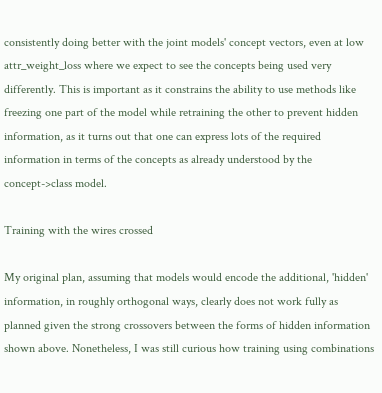consistently doing better with the joint models' concept vectors, even at low attr_weight_loss where we expect to see the concepts being used very differently. This is important as it constrains the ability to use methods like freezing one part of the model while retraining the other to prevent hidden information, as it turns out that one can express lots of the required information in terms of the concepts as already understood by the concept->class model.

Training with the wires crossed

My original plan, assuming that models would encode the additional, 'hidden' information, in roughly orthogonal ways, clearly does not work fully as planned given the strong crossovers between the forms of hidden information shown above. Nonetheless, I was still curious how training using combinations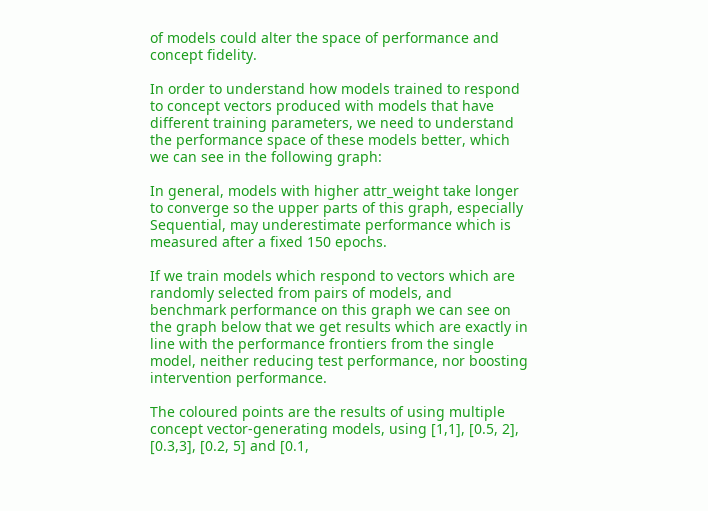of models could alter the space of performance and concept fidelity.

In order to understand how models trained to respond to concept vectors produced with models that have different training parameters, we need to understand the performance space of these models better, which we can see in the following graph:

In general, models with higher attr_weight take longer to converge so the upper parts of this graph, especially Sequential, may underestimate performance which is measured after a fixed 150 epochs.

If we train models which respond to vectors which are randomly selected from pairs of models, and benchmark performance on this graph we can see on the graph below that we get results which are exactly in line with the performance frontiers from the single model, neither reducing test performance, nor boosting intervention performance.

The coloured points are the results of using multiple concept vector-generating models, using [1,1], [0.5, 2], [0.3,3], [0.2, 5] and [0.1,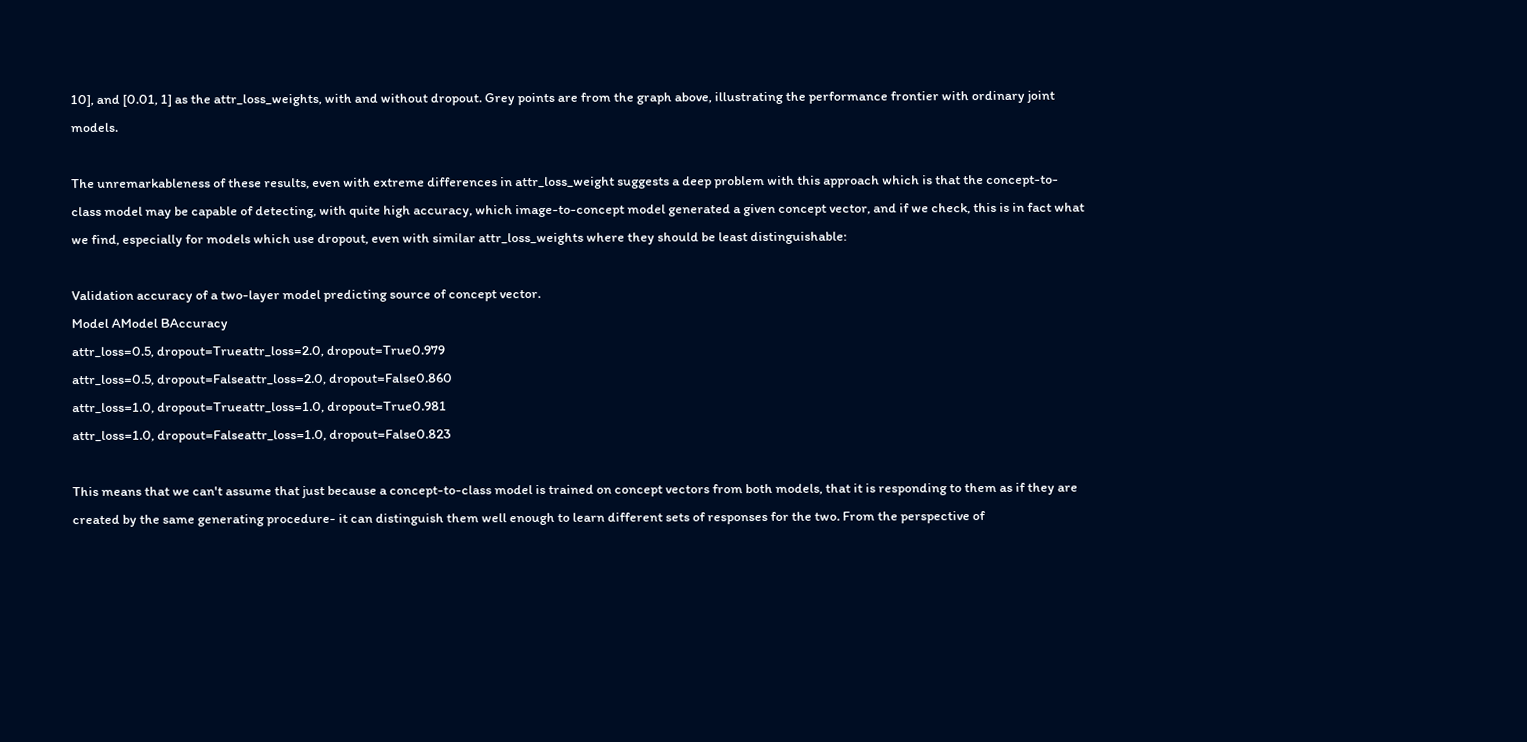10], and [0.01, 1] as the attr_loss_weights, with and without dropout. Grey points are from the graph above, illustrating the performance frontier with ordinary joint models.

The unremarkableness of these results, even with extreme differences in attr_loss_weight suggests a deep problem with this approach which is that the concept-to-class model may be capable of detecting, with quite high accuracy, which image-to-concept model generated a given concept vector, and if we check, this is in fact what we find, especially for models which use dropout, even with similar attr_loss_weights where they should be least distinguishable:

Validation accuracy of a two-layer model predicting source of concept vector.
Model AModel BAccuracy
attr_loss=0.5, dropout=Trueattr_loss=2.0, dropout=True0.979
attr_loss=0.5, dropout=Falseattr_loss=2.0, dropout=False0.860
attr_loss=1.0, dropout=Trueattr_loss=1.0, dropout=True0.981
attr_loss=1.0, dropout=Falseattr_loss=1.0, dropout=False0.823

This means that we can't assume that just because a concept-to-class model is trained on concept vectors from both models, that it is responding to them as if they are created by the same generating procedure- it can distinguish them well enough to learn different sets of responses for the two. From the perspective of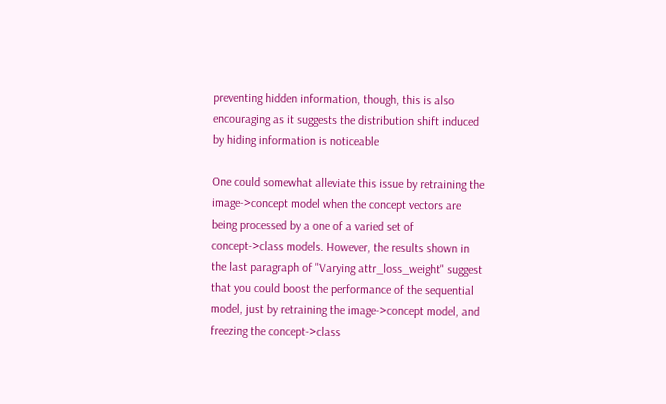preventing hidden information, though, this is also encouraging as it suggests the distribution shift induced by hiding information is noticeable

One could somewhat alleviate this issue by retraining the image->concept model when the concept vectors are being processed by a one of a varied set of concept->class models. However, the results shown in the last paragraph of "Varying attr_loss_weight" suggest that you could boost the performance of the sequential model, just by retraining the image->concept model, and freezing the concept->class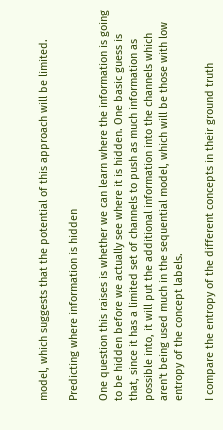model, which suggests that the potential of this approach will be limited.

Predicting where information is hidden

One question this raises is whether we can learn where the information is going to be hidden before we actually see where it is hidden. One basic guess is that, since it has a limited set of channels to push as much information as possible into, it will put the additional information into the channels which aren't being used much in the sequential model, which will be those with low entropy of the concept labels.

I compare the entropy of the different concepts in their ground truth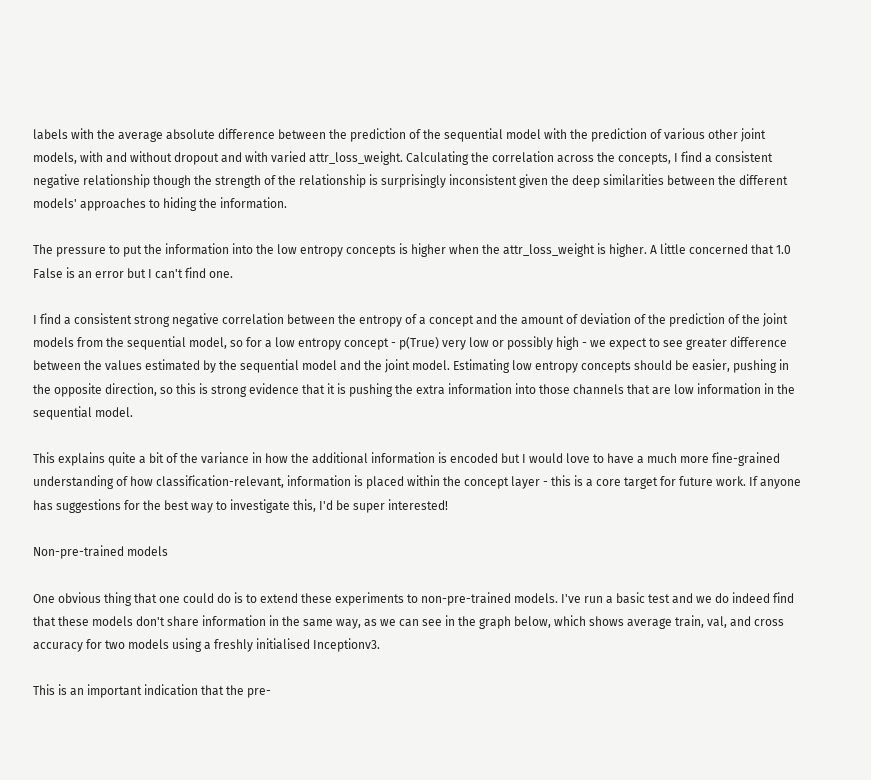labels with the average absolute difference between the prediction of the sequential model with the prediction of various other joint models, with and without dropout and with varied attr_loss_weight. Calculating the correlation across the concepts, I find a consistent negative relationship though the strength of the relationship is surprisingly inconsistent given the deep similarities between the different models' approaches to hiding the information.

The pressure to put the information into the low entropy concepts is higher when the attr_loss_weight is higher. A little concerned that 1.0 False is an error but I can't find one.

I find a consistent strong negative correlation between the entropy of a concept and the amount of deviation of the prediction of the joint models from the sequential model, so for a low entropy concept - p(True) very low or possibly high - we expect to see greater difference between the values estimated by the sequential model and the joint model. Estimating low entropy concepts should be easier, pushing in the opposite direction, so this is strong evidence that it is pushing the extra information into those channels that are low information in the sequential model.

This explains quite a bit of the variance in how the additional information is encoded but I would love to have a much more fine-grained understanding of how classification-relevant, information is placed within the concept layer - this is a core target for future work. If anyone has suggestions for the best way to investigate this, I'd be super interested!

Non-pre-trained models

One obvious thing that one could do is to extend these experiments to non-pre-trained models. I've run a basic test and we do indeed find that these models don't share information in the same way, as we can see in the graph below, which shows average train, val, and cross accuracy for two models using a freshly initialised Inceptionv3.

This is an important indication that the pre-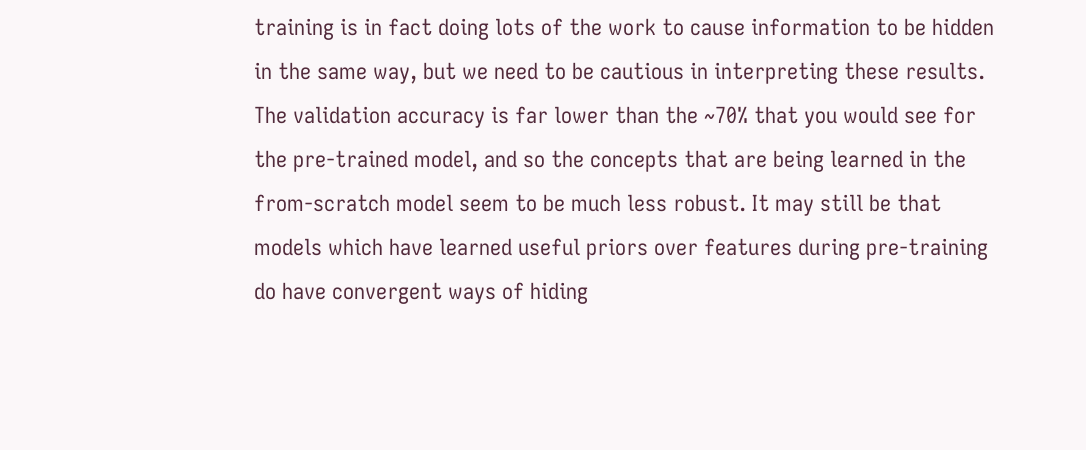training is in fact doing lots of the work to cause information to be hidden in the same way, but we need to be cautious in interpreting these results. The validation accuracy is far lower than the ~70% that you would see for the pre-trained model, and so the concepts that are being learned in the from-scratch model seem to be much less robust. It may still be that models which have learned useful priors over features during pre-training do have convergent ways of hiding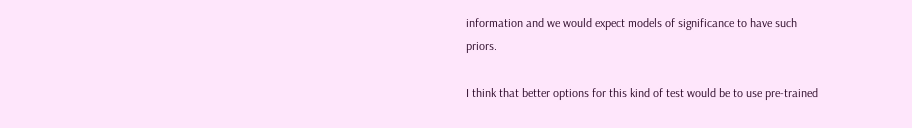information and we would expect models of significance to have such priors.

I think that better options for this kind of test would be to use pre-trained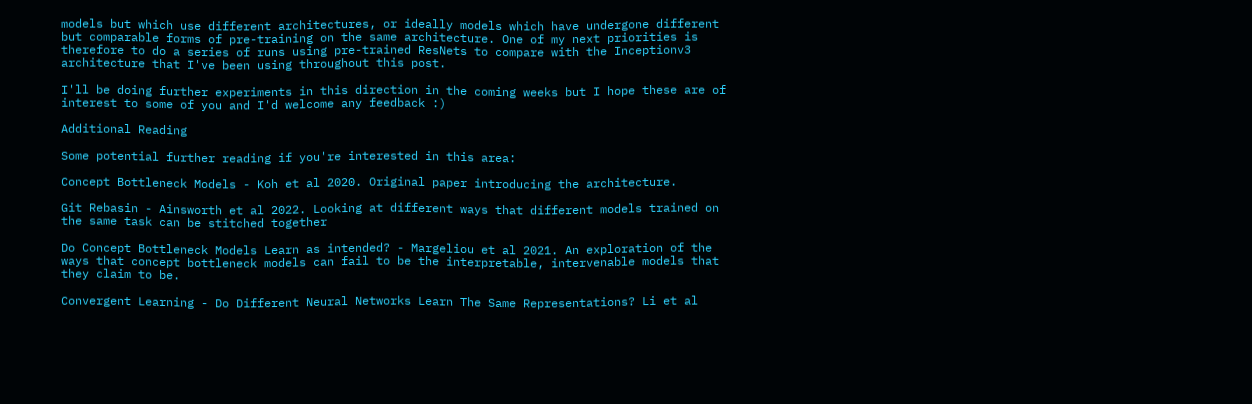models but which use different architectures, or ideally models which have undergone different but comparable forms of pre-training on the same architecture. One of my next priorities is therefore to do a series of runs using pre-trained ResNets to compare with the Inceptionv3 architecture that I've been using throughout this post.

I'll be doing further experiments in this direction in the coming weeks but I hope these are of interest to some of you and I'd welcome any feedback :)

Additional Reading

Some potential further reading if you're interested in this area:

Concept Bottleneck Models - Koh et al 2020. Original paper introducing the architecture.

Git Rebasin - Ainsworth et al 2022. Looking at different ways that different models trained on the same task can be stitched together

Do Concept Bottleneck Models Learn as intended? - Margeliou et al 2021. An exploration of the ways that concept bottleneck models can fail to be the interpretable, intervenable models that they claim to be.

Convergent Learning - Do Different Neural Networks Learn The Same Representations? Li et al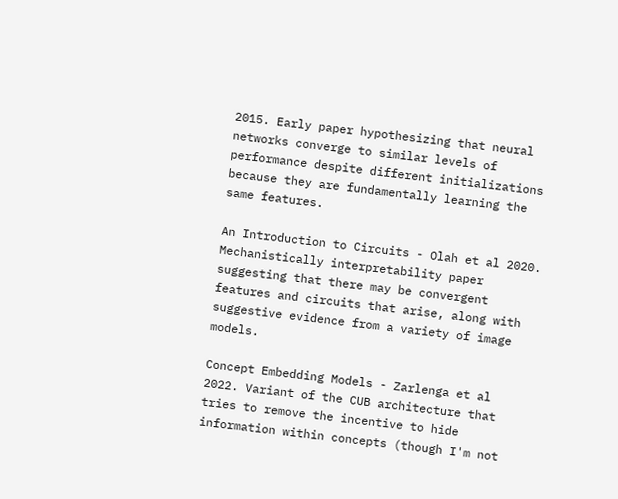2015. Early paper hypothesizing that neural networks converge to similar levels of performance despite different initializations because they are fundamentally learning the same features.

An Introduction to Circuits - Olah et al 2020. Mechanistically interpretability paper suggesting that there may be convergent features and circuits that arise, along with suggestive evidence from a variety of image models.

Concept Embedding Models - Zarlenga et al 2022. Variant of the CUB architecture that tries to remove the incentive to hide information within concepts (though I'm not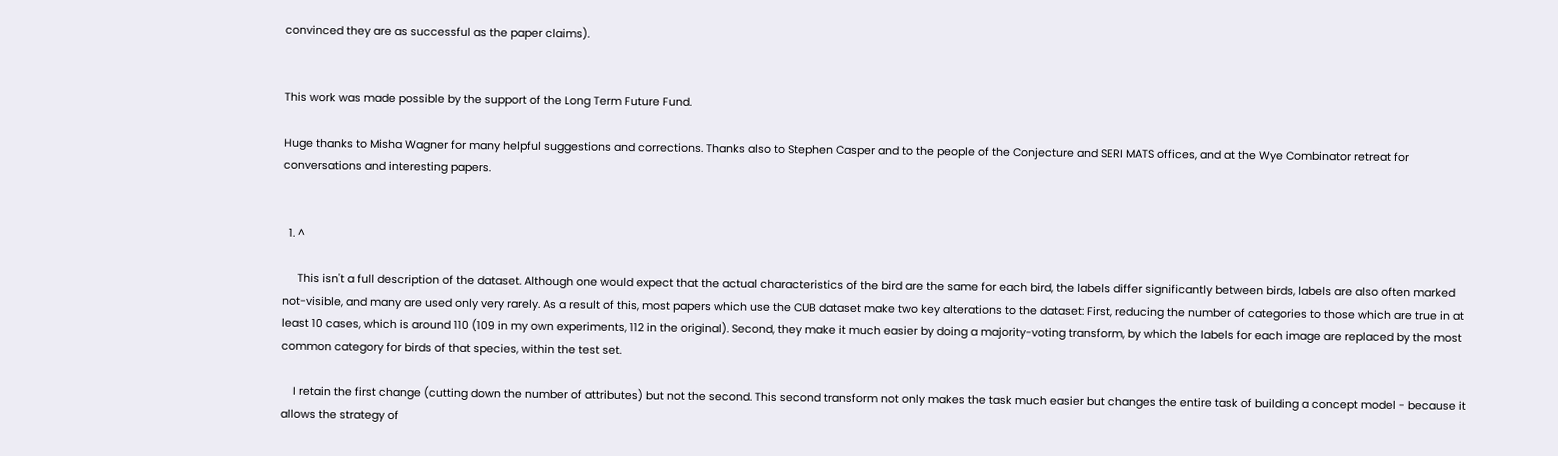convinced they are as successful as the paper claims).


This work was made possible by the support of the Long Term Future Fund.

Huge thanks to Misha Wagner for many helpful suggestions and corrections. Thanks also to Stephen Casper and to the people of the Conjecture and SERI MATS offices, and at the Wye Combinator retreat for conversations and interesting papers.


  1. ^

     This isn't a full description of the dataset. Although one would expect that the actual characteristics of the bird are the same for each bird, the labels differ significantly between birds, labels are also often marked not-visible, and many are used only very rarely. As a result of this, most papers which use the CUB dataset make two key alterations to the dataset: First, reducing the number of categories to those which are true in at least 10 cases, which is around 110 (109 in my own experiments, 112 in the original). Second, they make it much easier by doing a majority-voting transform, by which the labels for each image are replaced by the most common category for birds of that species, within the test set.

    I retain the first change (cutting down the number of attributes) but not the second. This second transform not only makes the task much easier but changes the entire task of building a concept model - because it allows the strategy of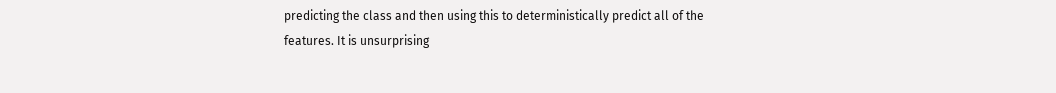predicting the class and then using this to deterministically predict all of the features. It is unsurprising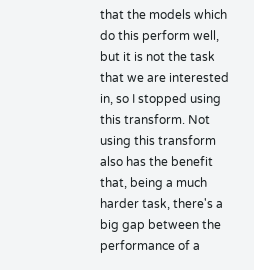that the models which do this perform well, but it is not the task that we are interested in, so I stopped using this transform. Not using this transform also has the benefit that, being a much harder task, there's a big gap between the performance of a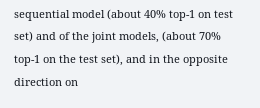sequential model (about 40% top-1 on test set) and of the joint models, (about 70% top-1 on the test set), and in the opposite direction on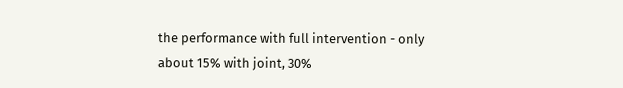the performance with full intervention - only about 15% with joint, 30%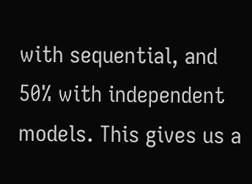with sequential, and 50% with independent models. This gives us a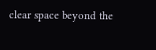clear space beyond the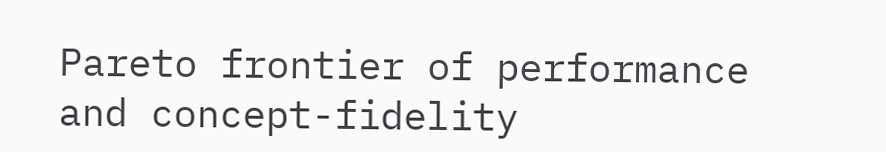Pareto frontier of performance and concept-fidelity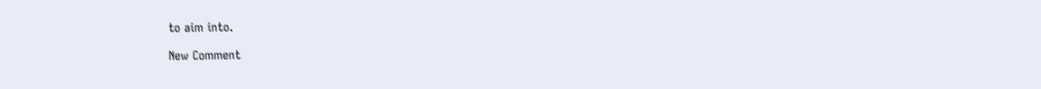to aim into.

New Comment